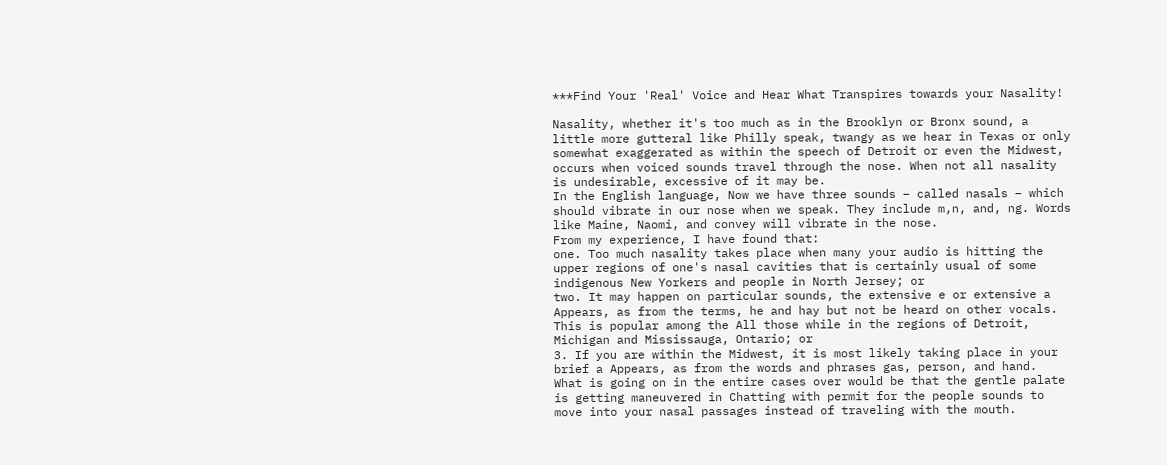***Find Your 'Real' Voice and Hear What Transpires towards your Nasality!

Nasality, whether it's too much as in the Brooklyn or Bronx sound, a little more gutteral like Philly speak, twangy as we hear in Texas or only somewhat exaggerated as within the speech of Detroit or even the Midwest, occurs when voiced sounds travel through the nose. When not all nasality is undesirable, excessive of it may be.
In the English language, Now we have three sounds – called nasals – which should vibrate in our nose when we speak. They include m,n, and, ng. Words like Maine, Naomi, and convey will vibrate in the nose.
From my experience, I have found that:
one. Too much nasality takes place when many your audio is hitting the upper regions of one's nasal cavities that is certainly usual of some indigenous New Yorkers and people in North Jersey; or
two. It may happen on particular sounds, the extensive e or extensive a Appears, as from the terms, he and hay but not be heard on other vocals. This is popular among the All those while in the regions of Detroit, Michigan and Mississauga, Ontario; or
3. If you are within the Midwest, it is most likely taking place in your brief a Appears, as from the words and phrases gas, person, and hand.
What is going on in the entire cases over would be that the gentle palate is getting maneuvered in Chatting with permit for the people sounds to move into your nasal passages instead of traveling with the mouth.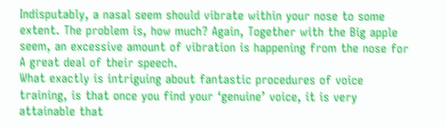Indisputably, a nasal seem should vibrate within your nose to some extent. The problem is, how much? Again, Together with the Big apple seem, an excessive amount of vibration is happening from the nose for A great deal of their speech.
What exactly is intriguing about fantastic procedures of voice training, is that once you find your ‘genuine’ voice, it is very attainable that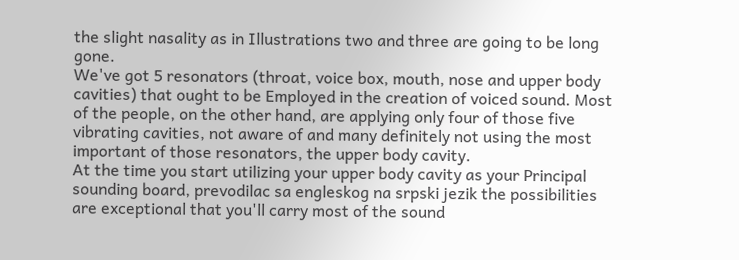the slight nasality as in Illustrations two and three are going to be long gone.
We've got 5 resonators (throat, voice box, mouth, nose and upper body cavities) that ought to be Employed in the creation of voiced sound. Most of the people, on the other hand, are applying only four of those five vibrating cavities, not aware of and many definitely not using the most important of those resonators, the upper body cavity.
At the time you start utilizing your upper body cavity as your Principal sounding board, prevodilac sa engleskog na srpski jezik the possibilities are exceptional that you'll carry most of the sound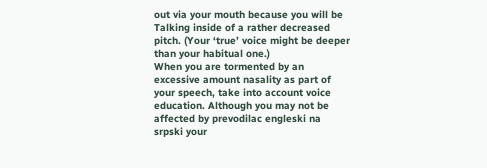out via your mouth because you will be Talking inside of a rather decreased pitch. (Your ‘true’ voice might be deeper than your habitual one.)
When you are tormented by an excessive amount nasality as part of your speech, take into account voice education. Although you may not be affected by prevodilac engleski na srpski your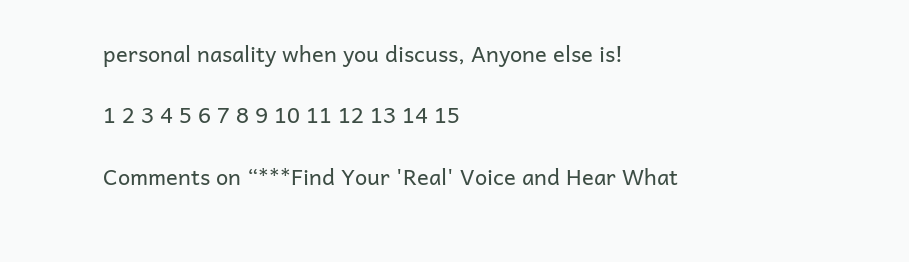personal nasality when you discuss, Anyone else is!

1 2 3 4 5 6 7 8 9 10 11 12 13 14 15

Comments on “***Find Your 'Real' Voice and Hear What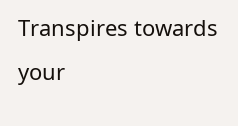Transpires towards your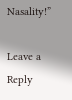Nasality!”

Leave a Reply